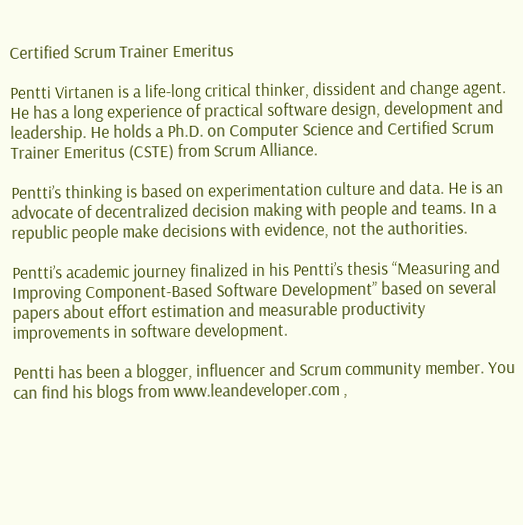Certified Scrum Trainer Emeritus

Pentti Virtanen is a life-long critical thinker, dissident and change agent. He has a long experience of practical software design, development and leadership. He holds a Ph.D. on Computer Science and Certified Scrum Trainer Emeritus (CSTE) from Scrum Alliance.

Pentti’s thinking is based on experimentation culture and data. He is an advocate of decentralized decision making with people and teams. In a republic people make decisions with evidence, not the authorities.

Pentti’s academic journey finalized in his Pentti’s thesis “Measuring and Improving Component-Based Software Development” based on several papers about effort estimation and measurable productivity improvements in software development.

Pentti has been a blogger, influencer and Scrum community member. You can find his blogs from www.leandeveloper.com ,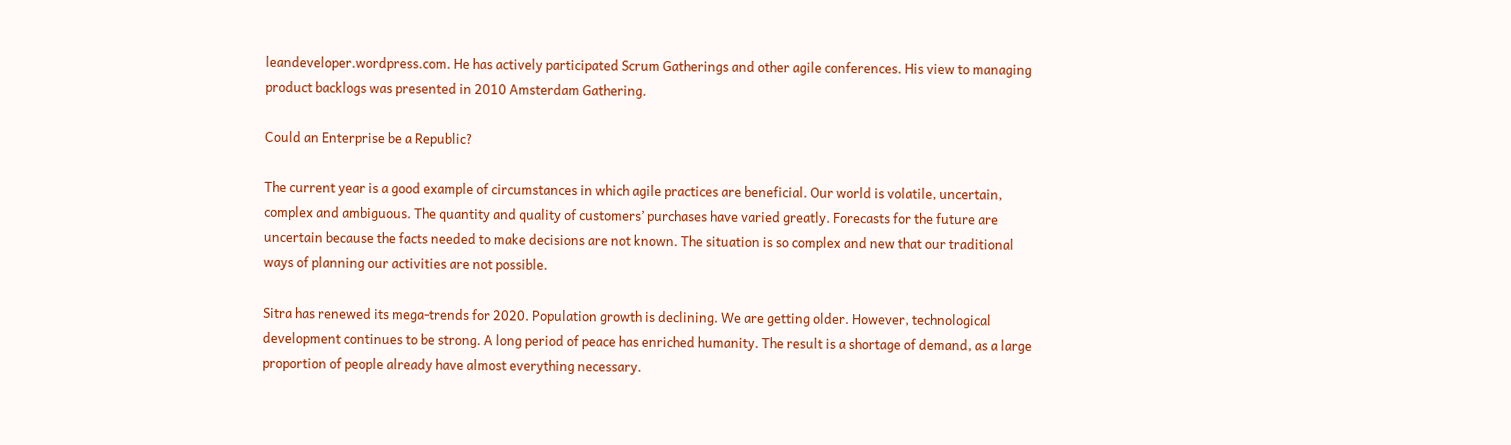leandeveloper.wordpress.com. He has actively participated Scrum Gatherings and other agile conferences. His view to managing product backlogs was presented in 2010 Amsterdam Gathering.

Could an Enterprise be a Republic?

The current year is a good example of circumstances in which agile practices are beneficial. Our world is volatile, uncertain, complex and ambiguous. The quantity and quality of customers’ purchases have varied greatly. Forecasts for the future are uncertain because the facts needed to make decisions are not known. The situation is so complex and new that our traditional ways of planning our activities are not possible.

Sitra has renewed its mega-trends for 2020. Population growth is declining. We are getting older. However, technological development continues to be strong. A long period of peace has enriched humanity. The result is a shortage of demand, as a large proportion of people already have almost everything necessary.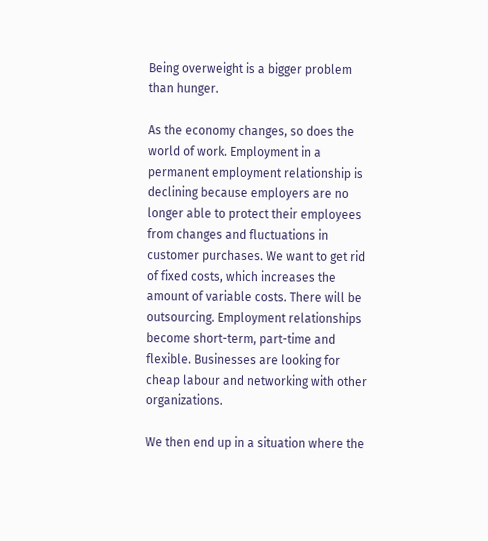Being overweight is a bigger problem than hunger.

As the economy changes, so does the world of work. Employment in a permanent employment relationship is declining because employers are no longer able to protect their employees from changes and fluctuations in customer purchases. We want to get rid of fixed costs, which increases the amount of variable costs. There will be outsourcing. Employment relationships become short-term, part-time and flexible. Businesses are looking for cheap labour and networking with other organizations.

We then end up in a situation where the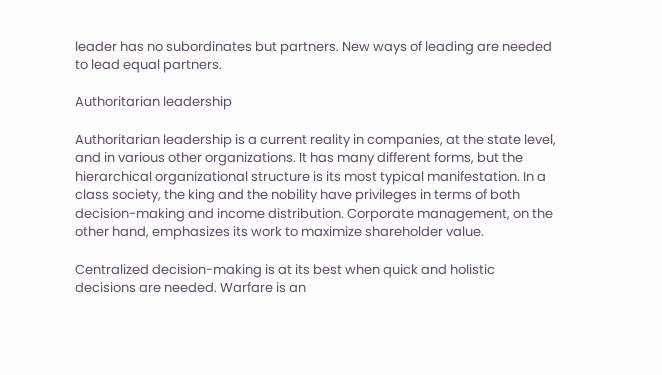leader has no subordinates but partners. New ways of leading are needed to lead equal partners.

Authoritarian leadership

Authoritarian leadership is a current reality in companies, at the state level, and in various other organizations. It has many different forms, but the hierarchical organizational structure is its most typical manifestation. In a class society, the king and the nobility have privileges in terms of both decision-making and income distribution. Corporate management, on the other hand, emphasizes its work to maximize shareholder value.

Centralized decision-making is at its best when quick and holistic decisions are needed. Warfare is an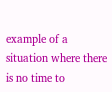example of a situation where there is no time to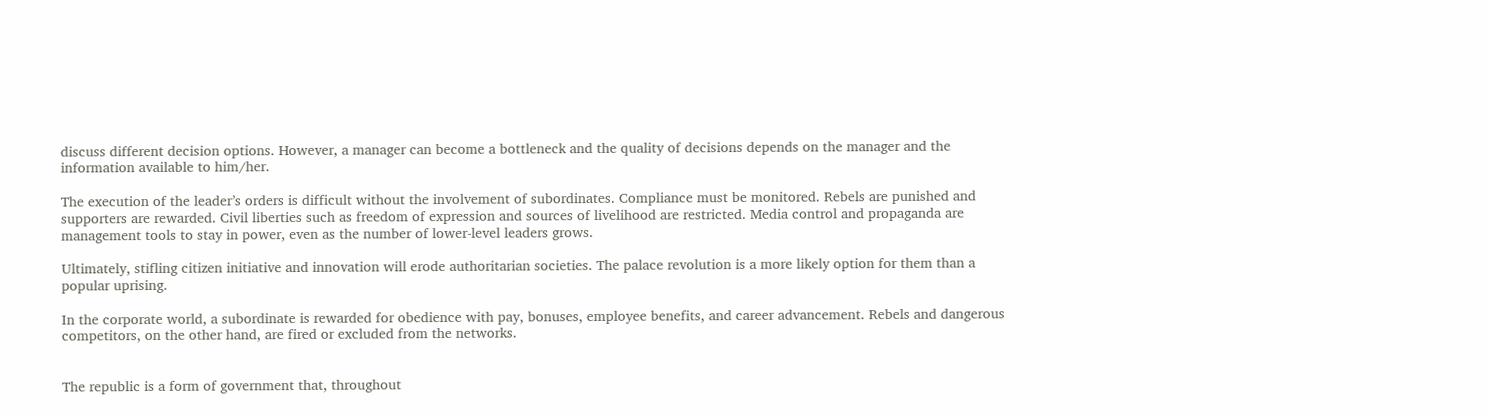discuss different decision options. However, a manager can become a bottleneck and the quality of decisions depends on the manager and the information available to him/her.

The execution of the leader’s orders is difficult without the involvement of subordinates. Compliance must be monitored. Rebels are punished and supporters are rewarded. Civil liberties such as freedom of expression and sources of livelihood are restricted. Media control and propaganda are management tools to stay in power, even as the number of lower-level leaders grows.

Ultimately, stifling citizen initiative and innovation will erode authoritarian societies. The palace revolution is a more likely option for them than a popular uprising.

In the corporate world, a subordinate is rewarded for obedience with pay, bonuses, employee benefits, and career advancement. Rebels and dangerous competitors, on the other hand, are fired or excluded from the networks.


The republic is a form of government that, throughout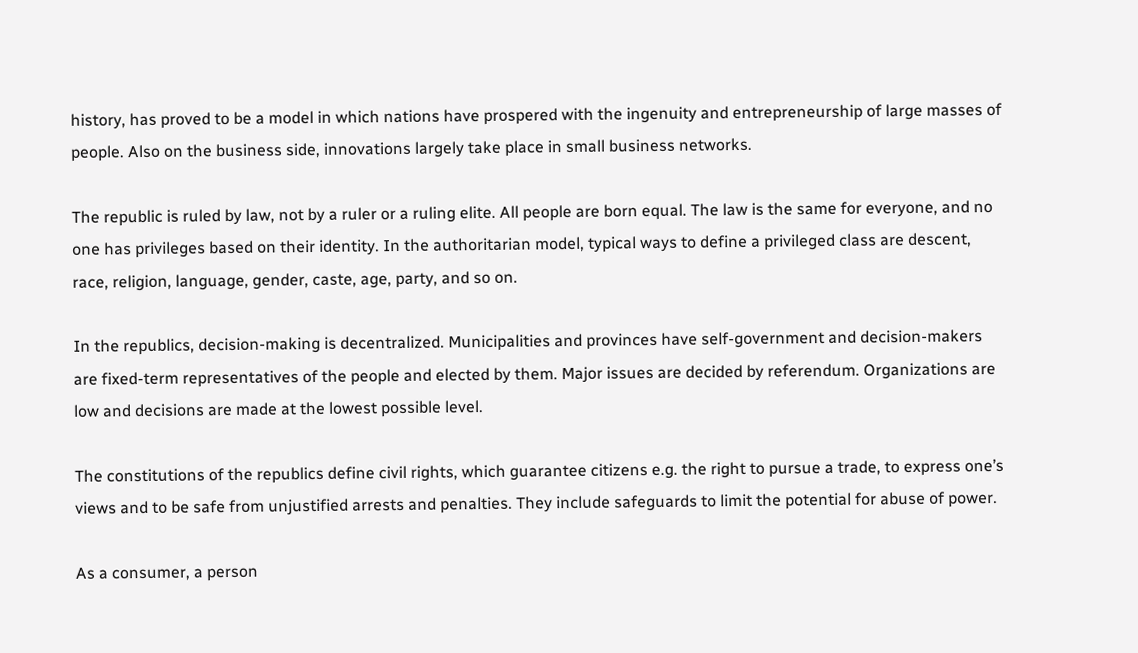history, has proved to be a model in which nations have prospered with the ingenuity and entrepreneurship of large masses of people. Also on the business side, innovations largely take place in small business networks.

The republic is ruled by law, not by a ruler or a ruling elite. All people are born equal. The law is the same for everyone, and no one has privileges based on their identity. In the authoritarian model, typical ways to define a privileged class are descent, race, religion, language, gender, caste, age, party, and so on.

In the republics, decision-making is decentralized. Municipalities and provinces have self-government and decision-makers are fixed-term representatives of the people and elected by them. Major issues are decided by referendum. Organizations are low and decisions are made at the lowest possible level.

The constitutions of the republics define civil rights, which guarantee citizens e.g. the right to pursue a trade, to express one’s views and to be safe from unjustified arrests and penalties. They include safeguards to limit the potential for abuse of power.

As a consumer, a person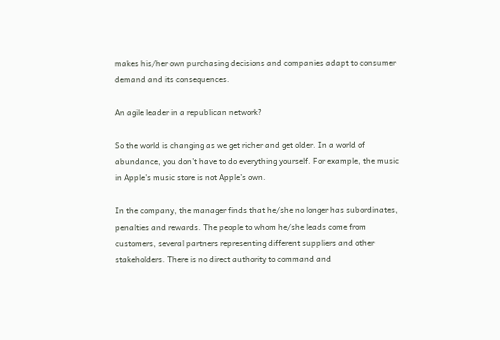makes his/her own purchasing decisions and companies adapt to consumer demand and its consequences.

An agile leader in a republican network?

So the world is changing as we get richer and get older. In a world of abundance, you don’t have to do everything yourself. For example, the music in Apple’s music store is not Apple’s own.

In the company, the manager finds that he/she no longer has subordinates, penalties and rewards. The people to whom he/she leads come from customers, several partners representing different suppliers and other stakeholders. There is no direct authority to command and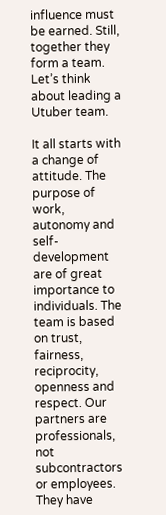influence must be earned. Still, together they form a team. Let’s think about leading a Utuber team.

It all starts with a change of attitude. The purpose of work, autonomy and self-development are of great importance to individuals. The team is based on trust, fairness, reciprocity, openness and respect. Our partners are professionals, not subcontractors or employees. They have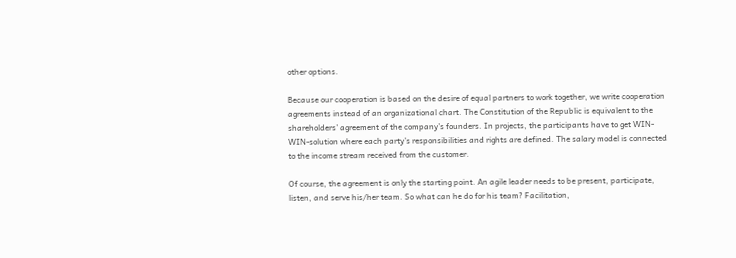other options.

Because our cooperation is based on the desire of equal partners to work together, we write cooperation agreements instead of an organizational chart. The Constitution of the Republic is equivalent to the shareholders’ agreement of the company’s founders. In projects, the participants have to get WIN-WIN-solution where each party’s responsibilities and rights are defined. The salary model is connected to the income stream received from the customer.

Of course, the agreement is only the starting point. An agile leader needs to be present, participate, listen, and serve his/her team. So what can he do for his team? Facilitation,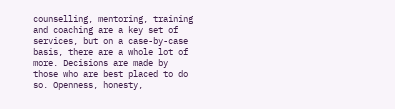counselling, mentoring, training and coaching are a key set of services, but on a case-by-case basis, there are a whole lot of more. Decisions are made by those who are best placed to do so. Openness, honesty,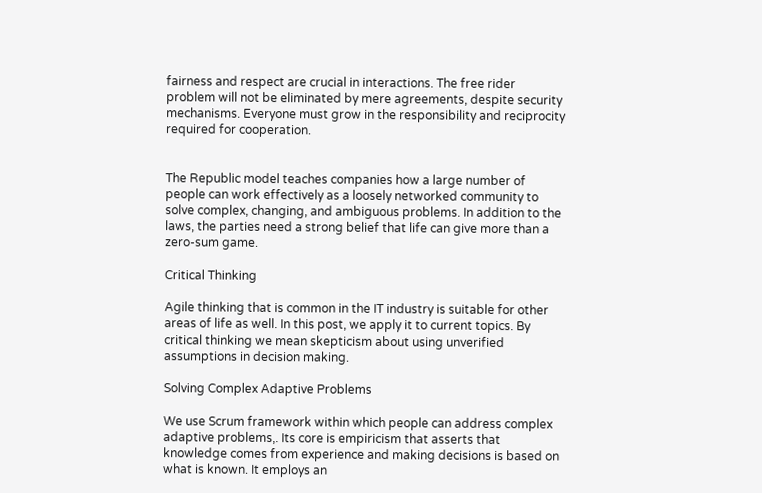fairness and respect are crucial in interactions. The free rider problem will not be eliminated by mere agreements, despite security mechanisms. Everyone must grow in the responsibility and reciprocity required for cooperation.


The Republic model teaches companies how a large number of people can work effectively as a loosely networked community to solve complex, changing, and ambiguous problems. In addition to the laws, the parties need a strong belief that life can give more than a zero-sum game.

Critical Thinking

Agile thinking that is common in the IT industry is suitable for other areas of life as well. In this post, we apply it to current topics. By critical thinking we mean skepticism about using unverified assumptions in decision making.

Solving Complex Adaptive Problems

We use Scrum framework within which people can address complex adaptive problems,. Its core is empiricism that asserts that knowledge comes from experience and making decisions is based on what is known. It employs an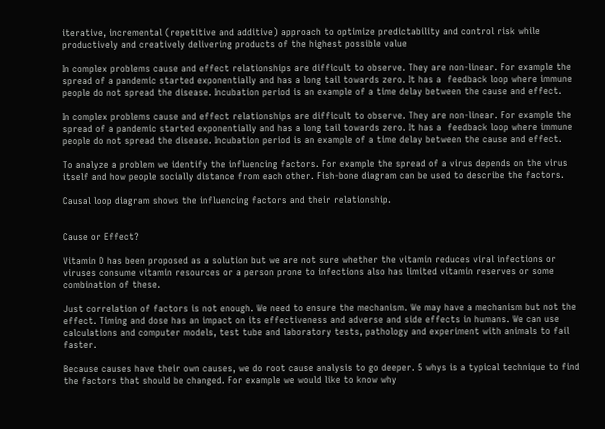iterative, incremental (repetitive and additive) approach to optimize predictability and control risk while productively and creatively delivering products of the highest possible value

In complex problems cause and effect relationships are difficult to observe. They are non-linear. For example the spread of a pandemic started exponentially and has a long tail towards zero. It has a  feedback loop where immune people do not spread the disease. Incubation period is an example of a time delay between the cause and effect.

In complex problems cause and effect relationships are difficult to observe. They are non-linear. For example the spread of a pandemic started exponentially and has a long tail towards zero. It has a  feedback loop where immune people do not spread the disease. Incubation period is an example of a time delay between the cause and effect.

To analyze a problem we identify the influencing factors. For example the spread of a virus depends on the virus itself and how people socially distance from each other. Fish-bone diagram can be used to describe the factors.

Causal loop diagram shows the influencing factors and their relationship.


Cause or Effect?

Vitamin D has been proposed as a solution but we are not sure whether the vitamin reduces viral infections or viruses consume vitamin resources or a person prone to infections also has limited vitamin reserves or some combination of these.

Just correlation of factors is not enough. We need to ensure the mechanism. We may have a mechanism but not the effect. Timing and dose has an impact on its effectiveness and adverse and side effects in humans. We can use calculations and computer models, test tube and laboratory tests, pathology and experiment with animals to fail faster.

Because causes have their own causes, we do root cause analysis to go deeper. 5 whys is a typical technique to find the factors that should be changed. For example we would like to know why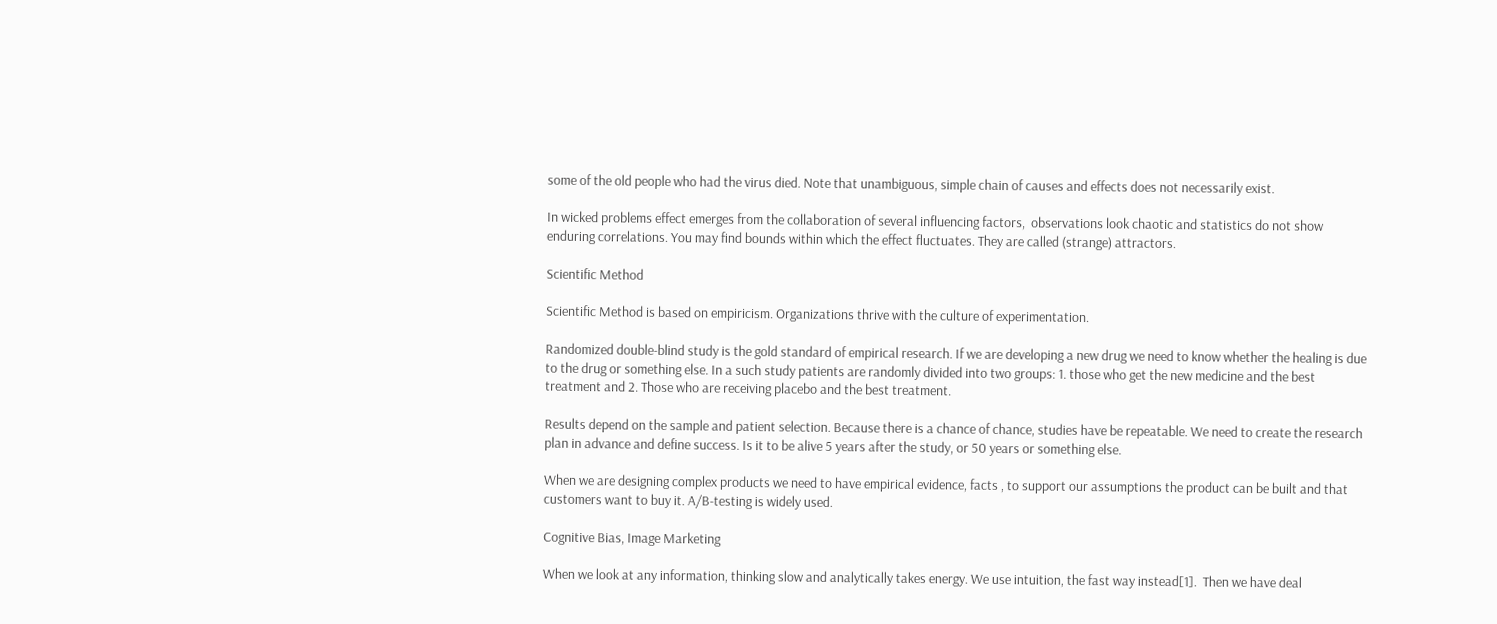some of the old people who had the virus died. Note that unambiguous, simple chain of causes and effects does not necessarily exist.

In wicked problems effect emerges from the collaboration of several influencing factors,  observations look chaotic and statistics do not show enduring correlations. You may find bounds within which the effect fluctuates. They are called (strange) attractors.

Scientific Method

Scientific Method is based on empiricism. Organizations thrive with the culture of experimentation.

Randomized double-blind study is the gold standard of empirical research. If we are developing a new drug we need to know whether the healing is due to the drug or something else. In a such study patients are randomly divided into two groups: 1. those who get the new medicine and the best treatment and 2. Those who are receiving placebo and the best treatment.

Results depend on the sample and patient selection. Because there is a chance of chance, studies have be repeatable. We need to create the research plan in advance and define success. Is it to be alive 5 years after the study, or 50 years or something else.

When we are designing complex products we need to have empirical evidence, facts , to support our assumptions the product can be built and that customers want to buy it. A/B-testing is widely used.

Cognitive Bias, Image Marketing

When we look at any information, thinking slow and analytically takes energy. We use intuition, the fast way instead[1].  Then we have deal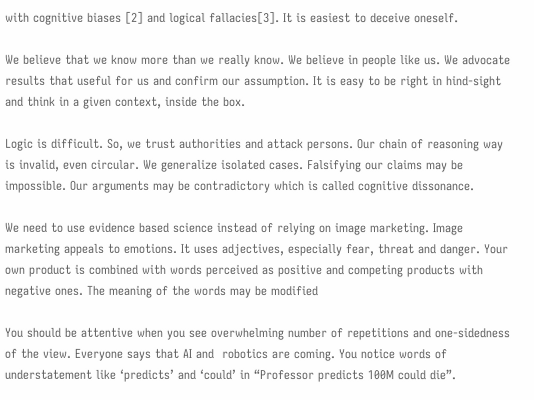with cognitive biases [2] and logical fallacies[3]. It is easiest to deceive oneself.

We believe that we know more than we really know. We believe in people like us. We advocate results that useful for us and confirm our assumption. It is easy to be right in hind-sight and think in a given context, inside the box.

Logic is difficult. So, we trust authorities and attack persons. Our chain of reasoning way is invalid, even circular. We generalize isolated cases. Falsifying our claims may be impossible. Our arguments may be contradictory which is called cognitive dissonance.

We need to use evidence based science instead of relying on image marketing. Image marketing appeals to emotions. It uses adjectives, especially fear, threat and danger. Your own product is combined with words perceived as positive and competing products with negative ones. The meaning of the words may be modified

You should be attentive when you see overwhelming number of repetitions and one-sidedness of the view. Everyone says that AI and  robotics are coming. You notice words of understatement like ‘predicts’ and ‘could’ in “Professor predicts 100M could die”.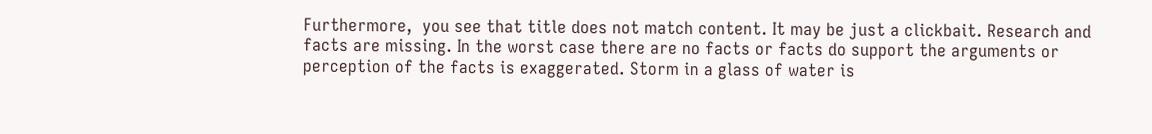Furthermore,  you see that title does not match content. It may be just a clickbait. Research and facts are missing. In the worst case there are no facts or facts do support the arguments or perception of the facts is exaggerated. Storm in a glass of water is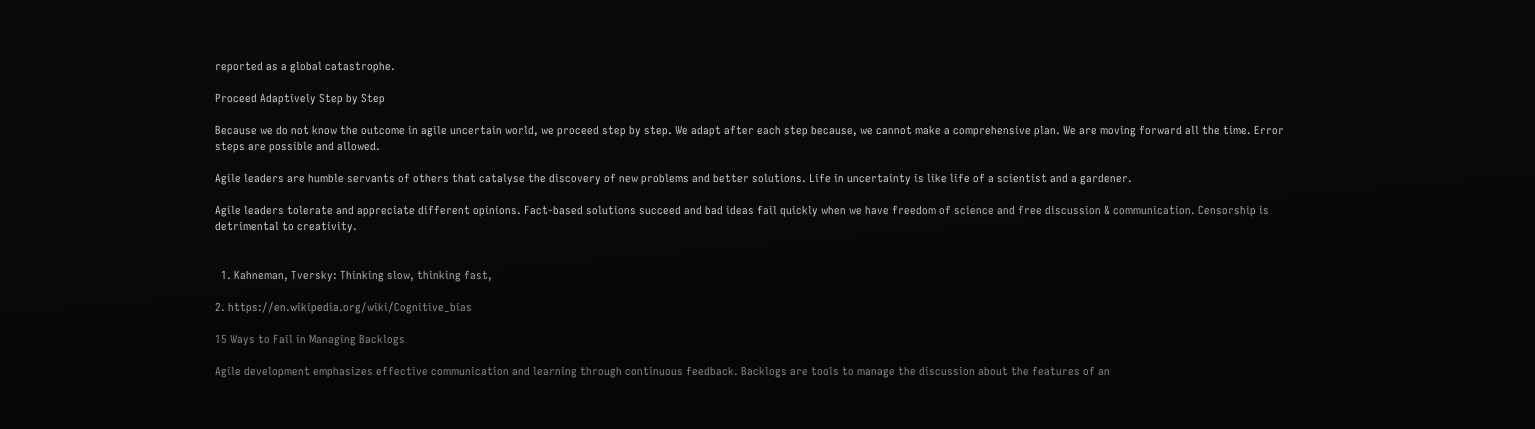reported as a global catastrophe.

Proceed Adaptively Step by Step

Because we do not know the outcome in agile uncertain world, we proceed step by step. We adapt after each step because, we cannot make a comprehensive plan. We are moving forward all the time. Error steps are possible and allowed.

Agile leaders are humble servants of others that catalyse the discovery of new problems and better solutions. Life in uncertainty is like life of a scientist and a gardener.

Agile leaders tolerate and appreciate different opinions. Fact-based solutions succeed and bad ideas fail quickly when we have freedom of science and free discussion & communication. Censorship is detrimental to creativity.


  1. Kahneman, Tversky: Thinking slow, thinking fast,

2. https://en.wikipedia.org/wiki/Cognitive_bias

15 Ways to Fail in Managing Backlogs

Agile development emphasizes effective communication and learning through continuous feedback. Backlogs are tools to manage the discussion about the features of an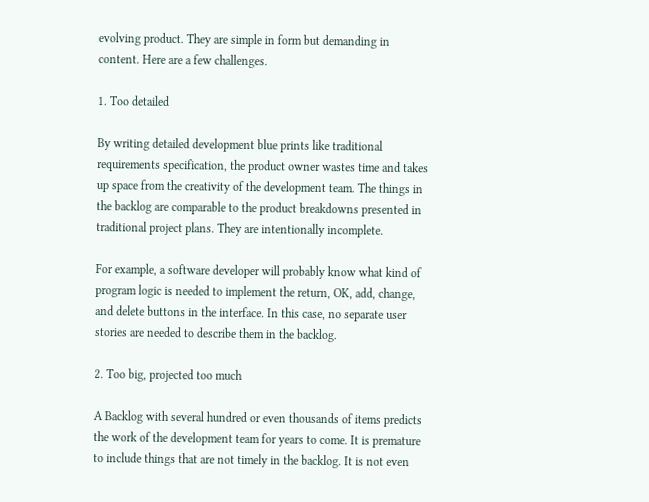evolving product. They are simple in form but demanding in content. Here are a few challenges.

1. Too detailed

By writing detailed development blue prints like traditional requirements specification, the product owner wastes time and takes up space from the creativity of the development team. The things in the backlog are comparable to the product breakdowns presented in traditional project plans. They are intentionally incomplete.

For example, a software developer will probably know what kind of program logic is needed to implement the return, OK, add, change, and delete buttons in the interface. In this case, no separate user stories are needed to describe them in the backlog.

2. Too big, projected too much

A Backlog with several hundred or even thousands of items predicts the work of the development team for years to come. It is premature to include things that are not timely in the backlog. It is not even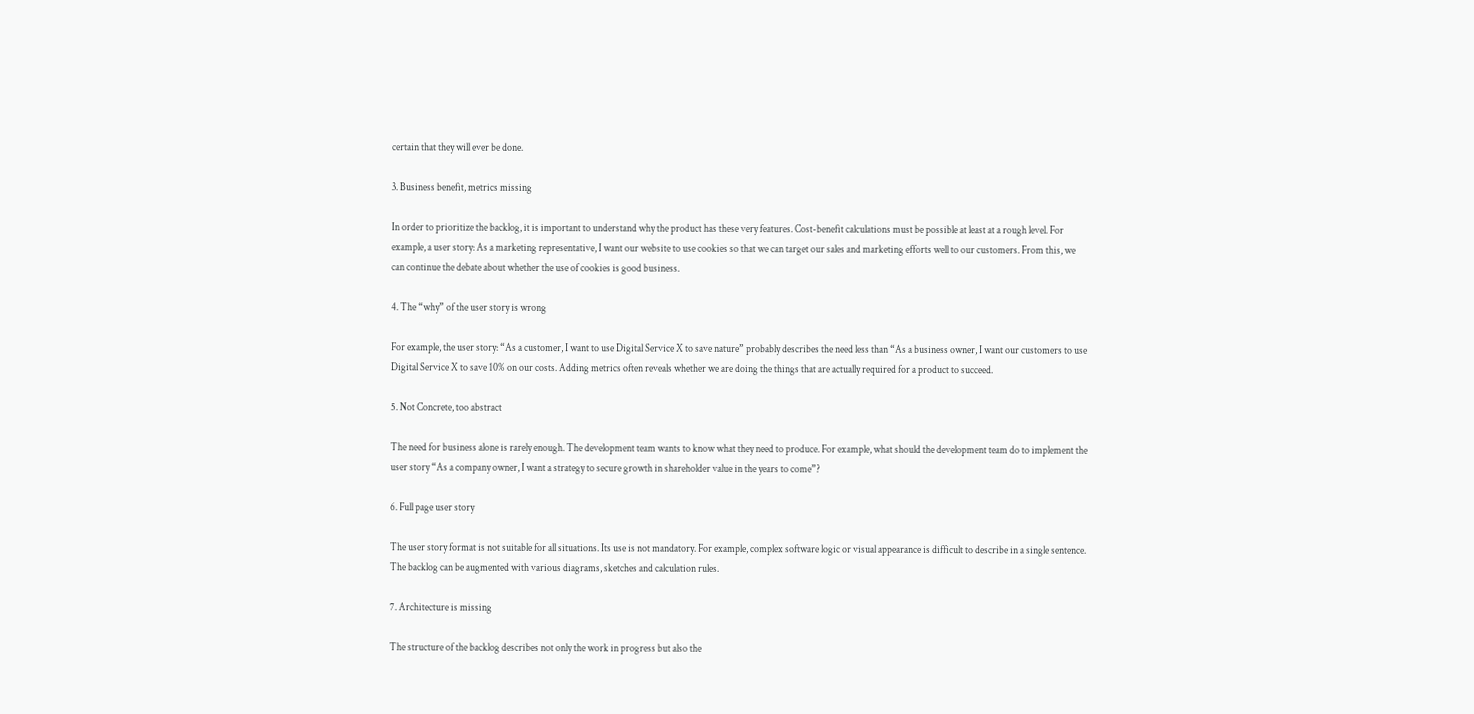certain that they will ever be done.

3. Business benefit, metrics missing

In order to prioritize the backlog, it is important to understand why the product has these very features. Cost-benefit calculations must be possible at least at a rough level. For example, a user story: As a marketing representative, I want our website to use cookies so that we can target our sales and marketing efforts well to our customers. From this, we can continue the debate about whether the use of cookies is good business.

4. The “why” of the user story is wrong

For example, the user story: “As a customer, I want to use Digital Service X to save nature” probably describes the need less than “As a business owner, I want our customers to use Digital Service X to save 10% on our costs. Adding metrics often reveals whether we are doing the things that are actually required for a product to succeed.

5. Not Concrete, too abstract

The need for business alone is rarely enough. The development team wants to know what they need to produce. For example, what should the development team do to implement the user story “As a company owner, I want a strategy to secure growth in shareholder value in the years to come”?

6. Full page user story

The user story format is not suitable for all situations. Its use is not mandatory. For example, complex software logic or visual appearance is difficult to describe in a single sentence. The backlog can be augmented with various diagrams, sketches and calculation rules.

7. Architecture is missing

The structure of the backlog describes not only the work in progress but also the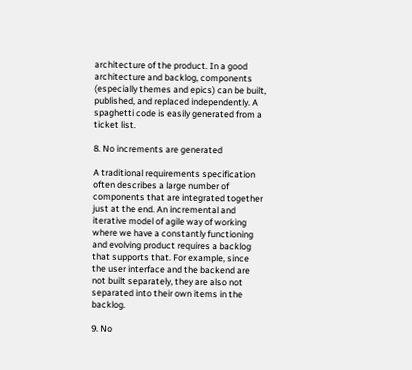architecture of the product. In a good architecture and backlog, components (especially themes and epics) can be built, published, and replaced independently. A spaghetti code is easily generated from a ticket list.

8. No increments are generated

A traditional requirements specification often describes a large number of components that are integrated together just at the end. An incremental and iterative model of agile way of working where we have a constantly functioning and evolving product requires a backlog that supports that. For example, since the user interface and the backend are not built separately, they are also not separated into their own items in the backlog.

9. No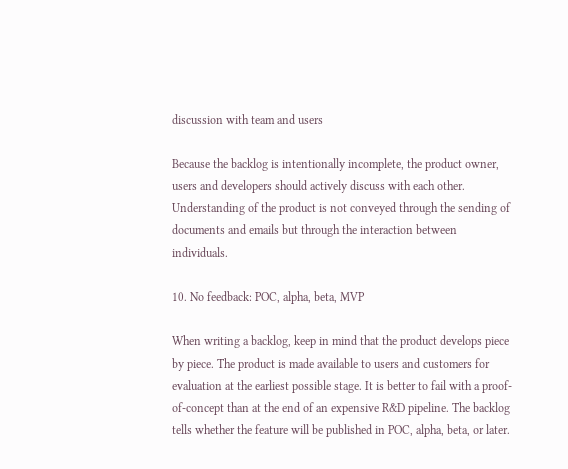discussion with team and users

Because the backlog is intentionally incomplete, the product owner, users and developers should actively discuss with each other. Understanding of the product is not conveyed through the sending of documents and emails but through the interaction between individuals.

10. No feedback: POC, alpha, beta, MVP

When writing a backlog, keep in mind that the product develops piece by piece. The product is made available to users and customers for evaluation at the earliest possible stage. It is better to fail with a proof-of-concept than at the end of an expensive R&D pipeline. The backlog tells whether the feature will be published in POC, alpha, beta, or later.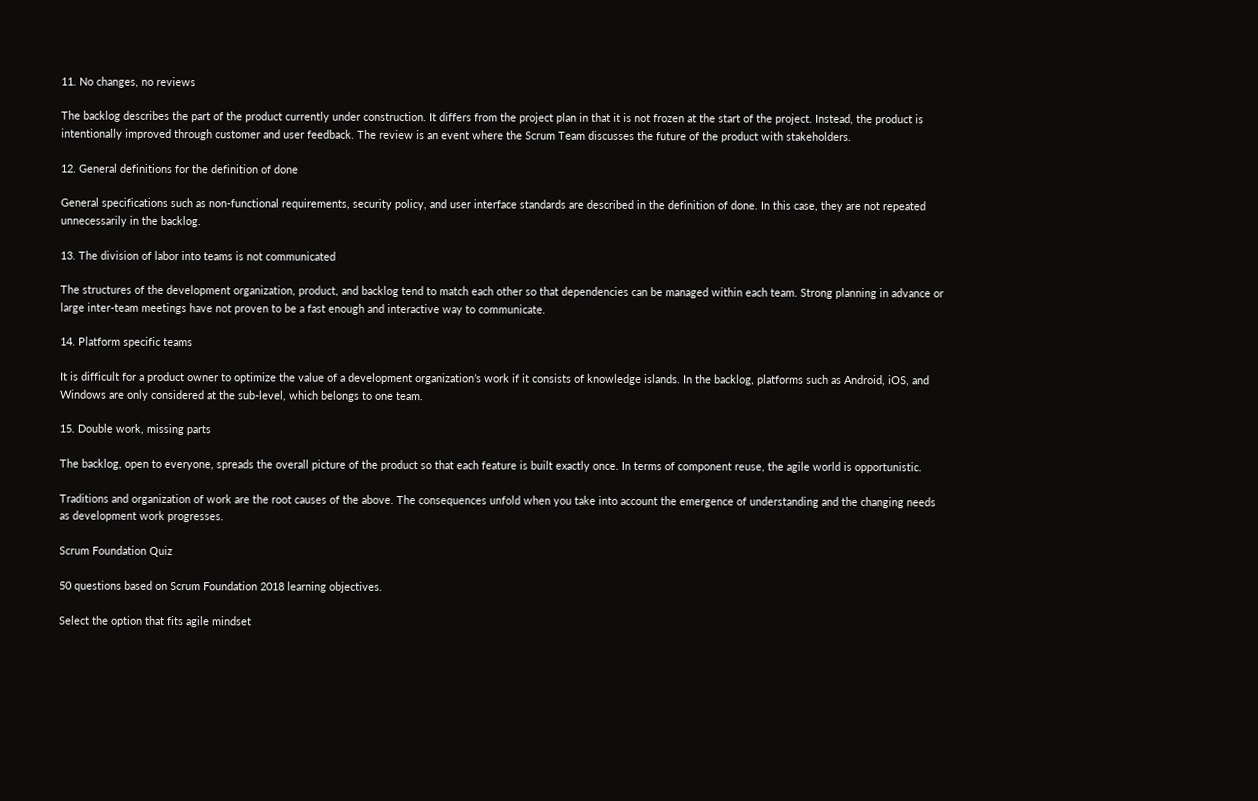11. No changes, no reviews

The backlog describes the part of the product currently under construction. It differs from the project plan in that it is not frozen at the start of the project. Instead, the product is intentionally improved through customer and user feedback. The review is an event where the Scrum Team discusses the future of the product with stakeholders.

12. General definitions for the definition of done

General specifications such as non-functional requirements, security policy, and user interface standards are described in the definition of done. In this case, they are not repeated unnecessarily in the backlog.

13. The division of labor into teams is not communicated

The structures of the development organization, product, and backlog tend to match each other so that dependencies can be managed within each team. Strong planning in advance or large inter-team meetings have not proven to be a fast enough and interactive way to communicate.

14. Platform specific teams

It is difficult for a product owner to optimize the value of a development organization’s work if it consists of knowledge islands. In the backlog, platforms such as Android, iOS, and Windows are only considered at the sub-level, which belongs to one team.

15. Double work, missing parts

The backlog, open to everyone, spreads the overall picture of the product so that each feature is built exactly once. In terms of component reuse, the agile world is opportunistic.

Traditions and organization of work are the root causes of the above. The consequences unfold when you take into account the emergence of understanding and the changing needs as development work progresses.

Scrum Foundation Quiz

50 questions based on Scrum Foundation 2018 learning objectives.

Select the option that fits agile mindset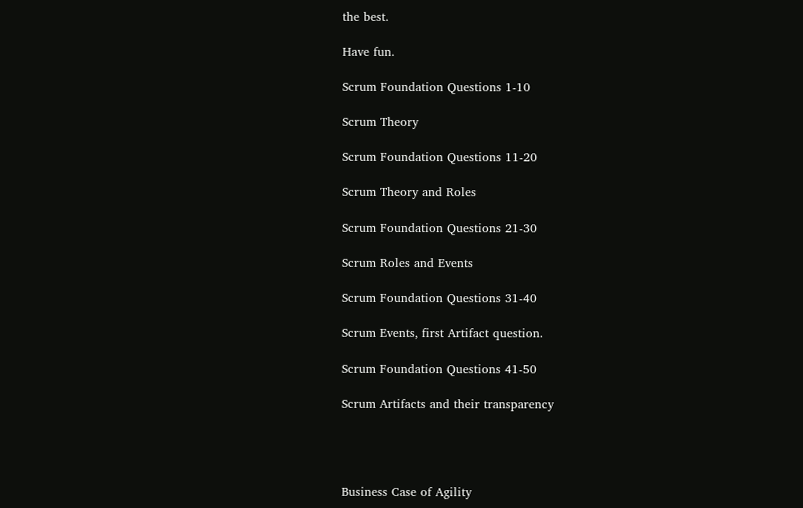the best.

Have fun.

Scrum Foundation Questions 1-10

Scrum Theory

Scrum Foundation Questions 11-20

Scrum Theory and Roles

Scrum Foundation Questions 21-30

Scrum Roles and Events

Scrum Foundation Questions 31-40

Scrum Events, first Artifact question.

Scrum Foundation Questions 41-50

Scrum Artifacts and their transparency




Business Case of Agility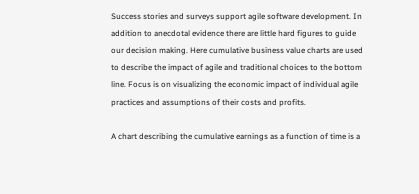Success stories and surveys support agile software development. In addition to anecdotal evidence there are little hard figures to guide our decision making. Here cumulative business value charts are used to describe the impact of agile and traditional choices to the bottom line. Focus is on visualizing the economic impact of individual agile practices and assumptions of their costs and profits.

A chart describing the cumulative earnings as a function of time is a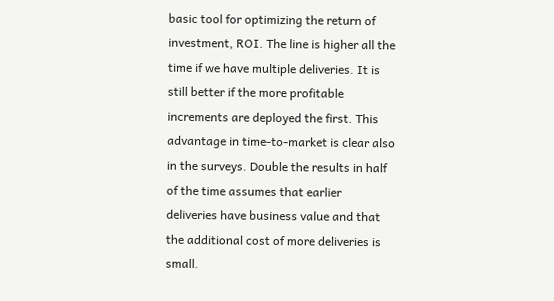basic tool for optimizing the return of investment, ROI. The line is higher all the time if we have multiple deliveries. It is still better if the more profitable increments are deployed the first. This advantage in time-to-market is clear also in the surveys. Double the results in half of the time assumes that earlier deliveries have business value and that the additional cost of more deliveries is small.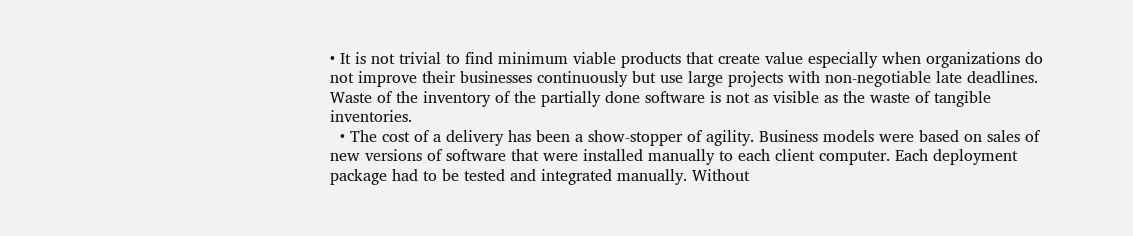• It is not trivial to find minimum viable products that create value especially when organizations do not improve their businesses continuously but use large projects with non-negotiable late deadlines. Waste of the inventory of the partially done software is not as visible as the waste of tangible inventories.
  • The cost of a delivery has been a show-stopper of agility. Business models were based on sales of new versions of software that were installed manually to each client computer. Each deployment package had to be tested and integrated manually. Without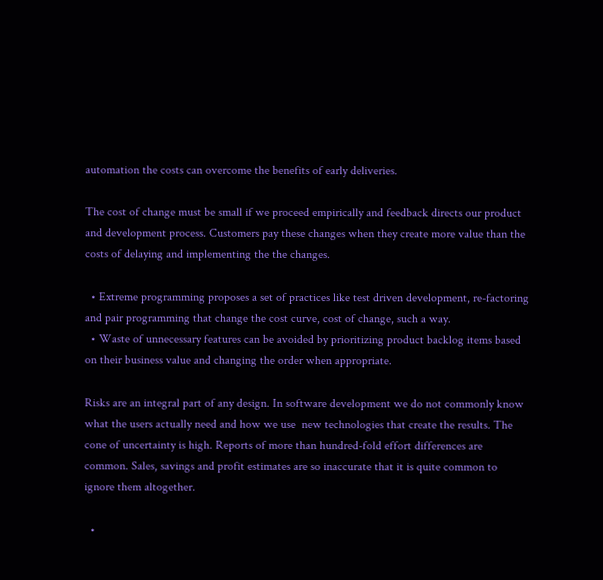automation the costs can overcome the benefits of early deliveries.

The cost of change must be small if we proceed empirically and feedback directs our product and development process. Customers pay these changes when they create more value than the costs of delaying and implementing the the changes.

  • Extreme programming proposes a set of practices like test driven development, re-factoring and pair programming that change the cost curve, cost of change, such a way.
  • Waste of unnecessary features can be avoided by prioritizing product backlog items based on their business value and changing the order when appropriate.

Risks are an integral part of any design. In software development we do not commonly know what the users actually need and how we use  new technologies that create the results. The cone of uncertainty is high. Reports of more than hundred-fold effort differences are common. Sales, savings and profit estimates are so inaccurate that it is quite common to ignore them altogether.

  •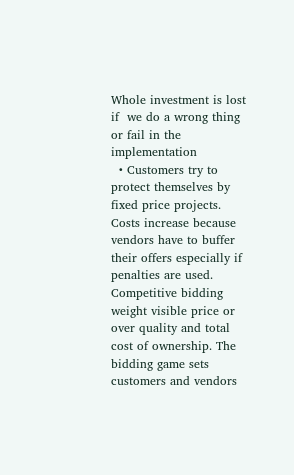Whole investment is lost if  we do a wrong thing or fail in the implementation
  • Customers try to protect themselves by fixed price projects. Costs increase because vendors have to buffer their offers especially if penalties are used. Competitive bidding weight visible price or over quality and total cost of ownership. The bidding game sets customers and vendors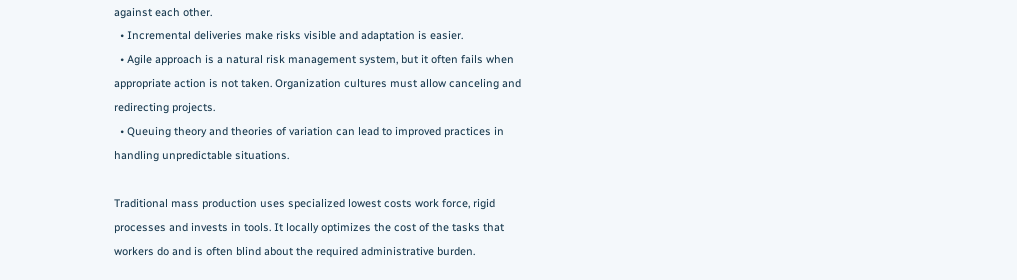against each other.
  • Incremental deliveries make risks visible and adaptation is easier.
  • Agile approach is a natural risk management system, but it often fails when appropriate action is not taken. Organization cultures must allow canceling and redirecting projects.
  • Queuing theory and theories of variation can lead to improved practices in handling unpredictable situations.

Traditional mass production uses specialized lowest costs work force, rigid processes and invests in tools. It locally optimizes the cost of the tasks that workers do and is often blind about the required administrative burden.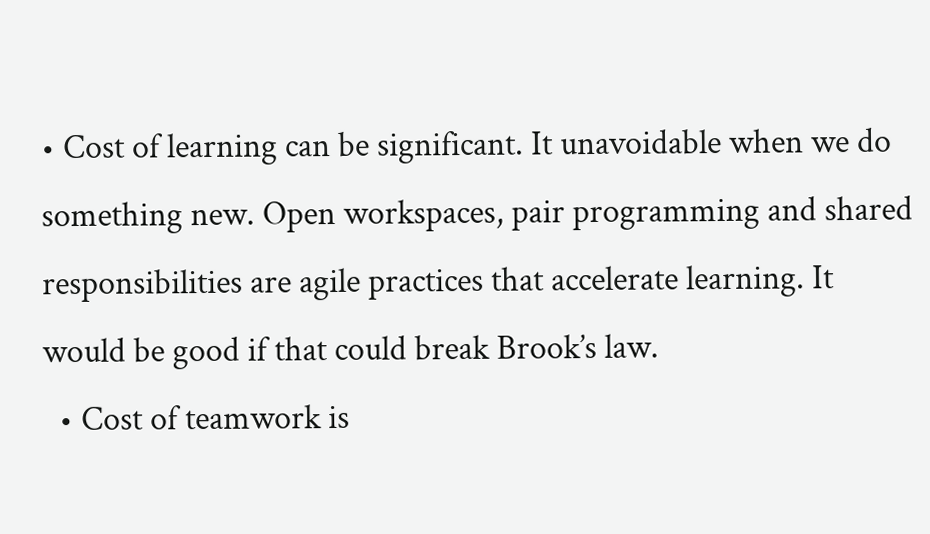• Cost of learning can be significant. It unavoidable when we do something new. Open workspaces, pair programming and shared responsibilities are agile practices that accelerate learning. It would be good if that could break Brook’s law.
  • Cost of teamwork is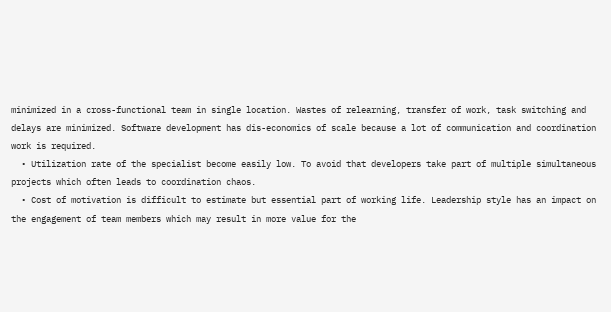minimized in a cross-functional team in single location. Wastes of relearning, transfer of work, task switching and delays are minimized. Software development has dis-economics of scale because a lot of communication and coordination work is required.
  • Utilization rate of the specialist become easily low. To avoid that developers take part of multiple simultaneous projects which often leads to coordination chaos.
  • Cost of motivation is difficult to estimate but essential part of working life. Leadership style has an impact on the engagement of team members which may result in more value for the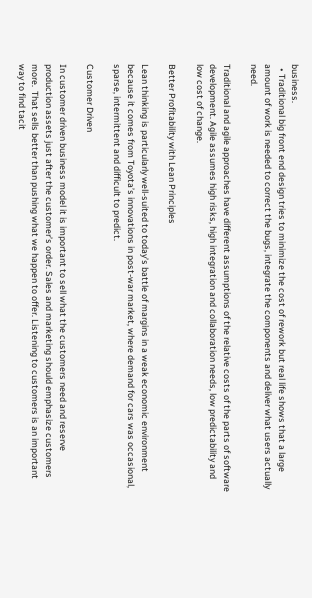business.
  • Traditional big front end design tries to minimize the cost of rework but real life shows that a large amount of work is needed to correct the bugs, integrate the components and deliver what users actually need.

Traditional and agile approaches have different assumptions of the relative costs of the parts of software development. Agile assumes high risks, high integration and collaboration needs, low predictability and low cost of change.

Better Profitability with Lean Principles

Lean thinking is particularly well-suited to today’s battle of margins in a weak economic environment because it comes from Toyota’s innovations in post-war market, where demand for cars was occasional, sparse, intermittent and difficult to predict.

Customer Driven

In customer driven business model it is important to sell what the customers need and reserve production assets just after the customer’s order. Sales and marketing should emphasize customers more.  That sells better than pushing what we happen to offer. Listening to customers is an important way to find tacit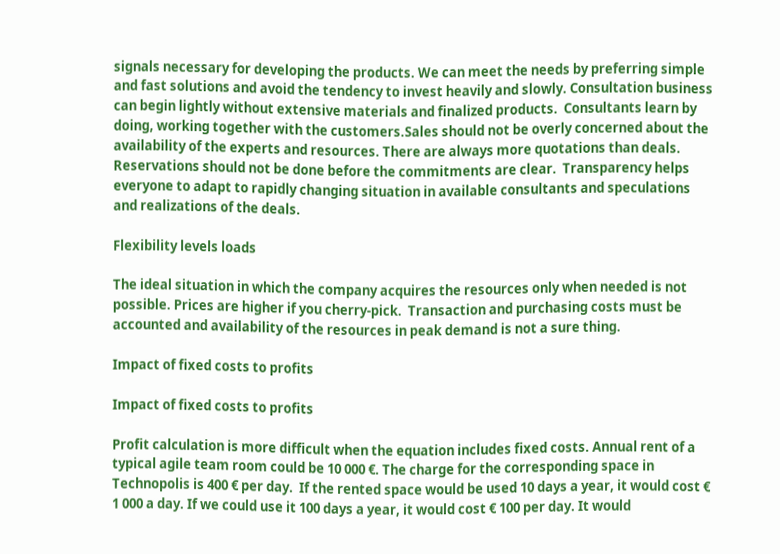signals necessary for developing the products. We can meet the needs by preferring simple and fast solutions and avoid the tendency to invest heavily and slowly. Consultation business can begin lightly without extensive materials and finalized products.  Consultants learn by doing, working together with the customers.Sales should not be overly concerned about the availability of the experts and resources. There are always more quotations than deals. Reservations should not be done before the commitments are clear.  Transparency helps everyone to adapt to rapidly changing situation in available consultants and speculations and realizations of the deals.

Flexibility levels loads

The ideal situation in which the company acquires the resources only when needed is not possible. Prices are higher if you cherry-pick.  Transaction and purchasing costs must be accounted and availability of the resources in peak demand is not a sure thing.

Impact of fixed costs to profits

Impact of fixed costs to profits

Profit calculation is more difficult when the equation includes fixed costs. Annual rent of a typical agile team room could be 10 000 €. The charge for the corresponding space in Technopolis is 400 € per day.  If the rented space would be used 10 days a year, it would cost € 1 000 a day. If we could use it 100 days a year, it would cost € 100 per day. It would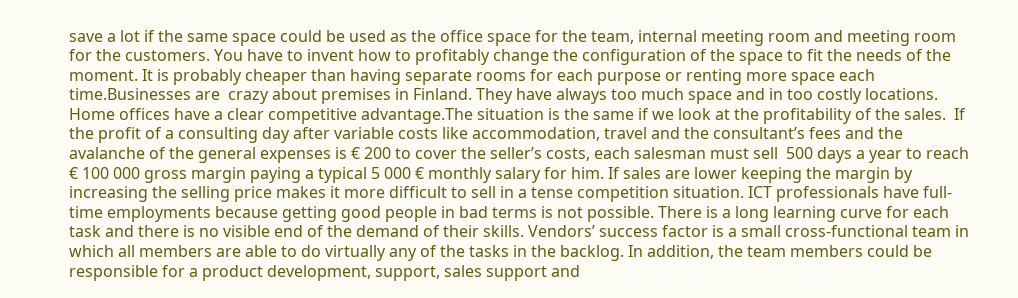save a lot if the same space could be used as the office space for the team, internal meeting room and meeting room for the customers. You have to invent how to profitably change the configuration of the space to fit the needs of the moment. It is probably cheaper than having separate rooms for each purpose or renting more space each time.Businesses are  crazy about premises in Finland. They have always too much space and in too costly locations. Home offices have a clear competitive advantage.The situation is the same if we look at the profitability of the sales.  If the profit of a consulting day after variable costs like accommodation, travel and the consultant’s fees and the avalanche of the general expenses is € 200 to cover the seller’s costs, each salesman must sell  500 days a year to reach € 100 000 gross margin paying a typical 5 000 € monthly salary for him. If sales are lower keeping the margin by increasing the selling price makes it more difficult to sell in a tense competition situation. ICT professionals have full-time employments because getting good people in bad terms is not possible. There is a long learning curve for each task and there is no visible end of the demand of their skills. Vendors’ success factor is a small cross-functional team in which all members are able to do virtually any of the tasks in the backlog. In addition, the team members could be responsible for a product development, support, sales support and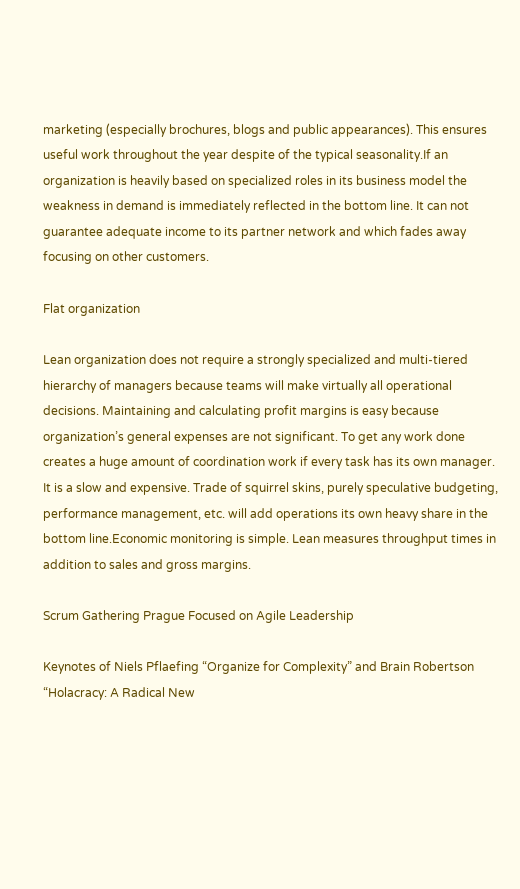marketing (especially brochures, blogs and public appearances). This ensures useful work throughout the year despite of the typical seasonality.If an organization is heavily based on specialized roles in its business model the weakness in demand is immediately reflected in the bottom line. It can not guarantee adequate income to its partner network and which fades away focusing on other customers.

Flat organization

Lean organization does not require a strongly specialized and multi-tiered hierarchy of managers because teams will make virtually all operational decisions. Maintaining and calculating profit margins is easy because organization’s general expenses are not significant. To get any work done creates a huge amount of coordination work if every task has its own manager. It is a slow and expensive. Trade of squirrel skins, purely speculative budgeting, performance management, etc. will add operations its own heavy share in the bottom line.Economic monitoring is simple. Lean measures throughput times in addition to sales and gross margins.

Scrum Gathering Prague Focused on Agile Leadership

Keynotes of Niels Pflaefing “Organize for Complexity” and Brain Robertson “Holacracy: A Radical New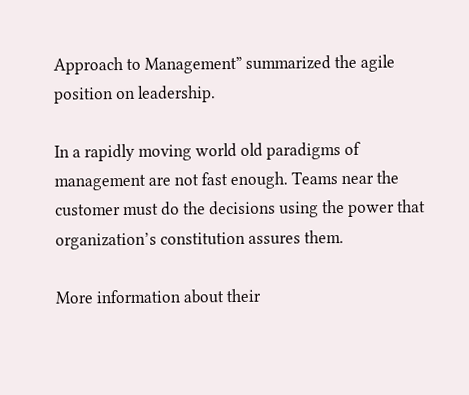Approach to Management” summarized the agile position on leadership.

In a rapidly moving world old paradigms of management are not fast enough. Teams near the customer must do the decisions using the power that organization’s constitution assures them.

More information about their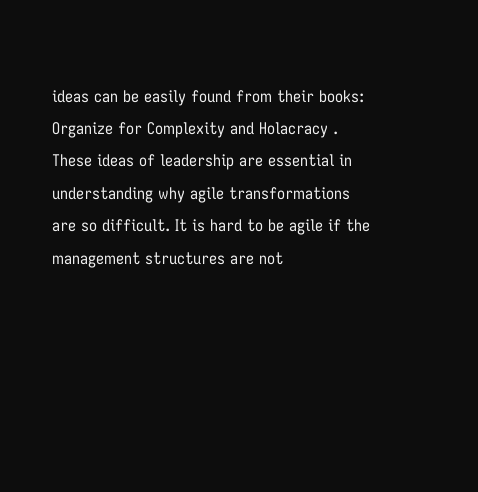ideas can be easily found from their books: Organize for Complexity and Holacracy .  These ideas of leadership are essential in understanding why agile transformations are so difficult. It is hard to be agile if the management structures are not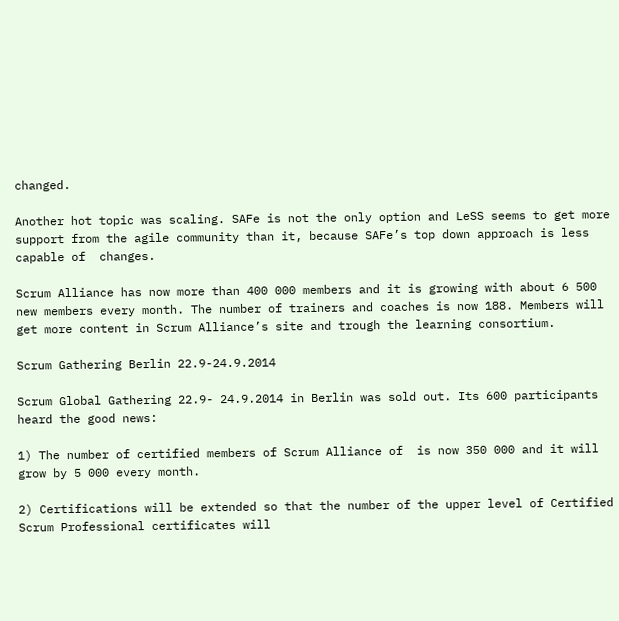changed.

Another hot topic was scaling. SAFe is not the only option and LeSS seems to get more support from the agile community than it, because SAFe’s top down approach is less capable of  changes.

Scrum Alliance has now more than 400 000 members and it is growing with about 6 500 new members every month. The number of trainers and coaches is now 188. Members will get more content in Scrum Alliance’s site and trough the learning consortium.

Scrum Gathering Berlin 22.9-24.9.2014

Scrum Global Gathering 22.9- 24.9.2014 in Berlin was sold out. Its 600 participants heard the good news:

1) The number of certified members of Scrum Alliance of  is now 350 000 and it will grow by 5 000 every month.

2) Certifications will be extended so that the number of the upper level of Certified Scrum Professional certificates will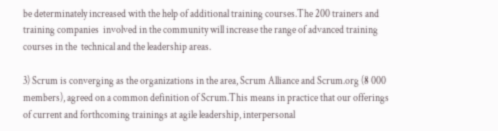be determinately increased with the help of additional training courses.The 200 trainers and training companies  involved in the community will increase the range of advanced training courses in the  technical and the leadership areas.

3) Scrum is converging as the organizations in the area, Scrum Alliance and Scrum.org (8 000 members), agreed on a common definition of Scrum.This means in practice that our offerings of current and forthcoming trainings at agile leadership, interpersonal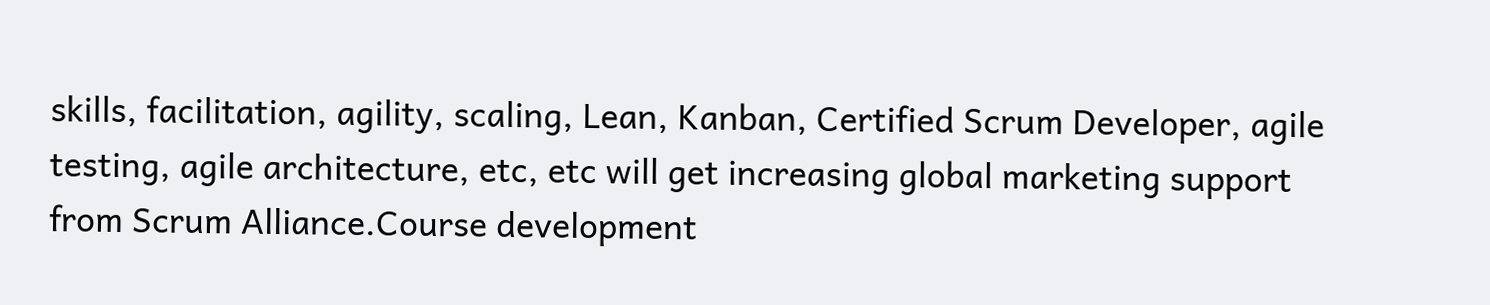skills, facilitation, agility, scaling, Lean, Kanban, Certified Scrum Developer, agile testing, agile architecture, etc, etc will get increasing global marketing support from Scrum Alliance.Course development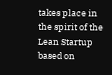takes place in the spirit of the Lean Startup based on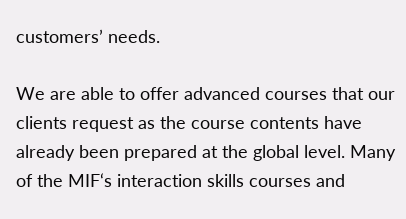customers’ needs.

We are able to offer advanced courses that our clients request as the course contents have already been prepared at the global level. Many of the MIF‘s interaction skills courses and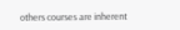others courses are inherent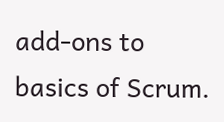add-ons to basics of Scrum.